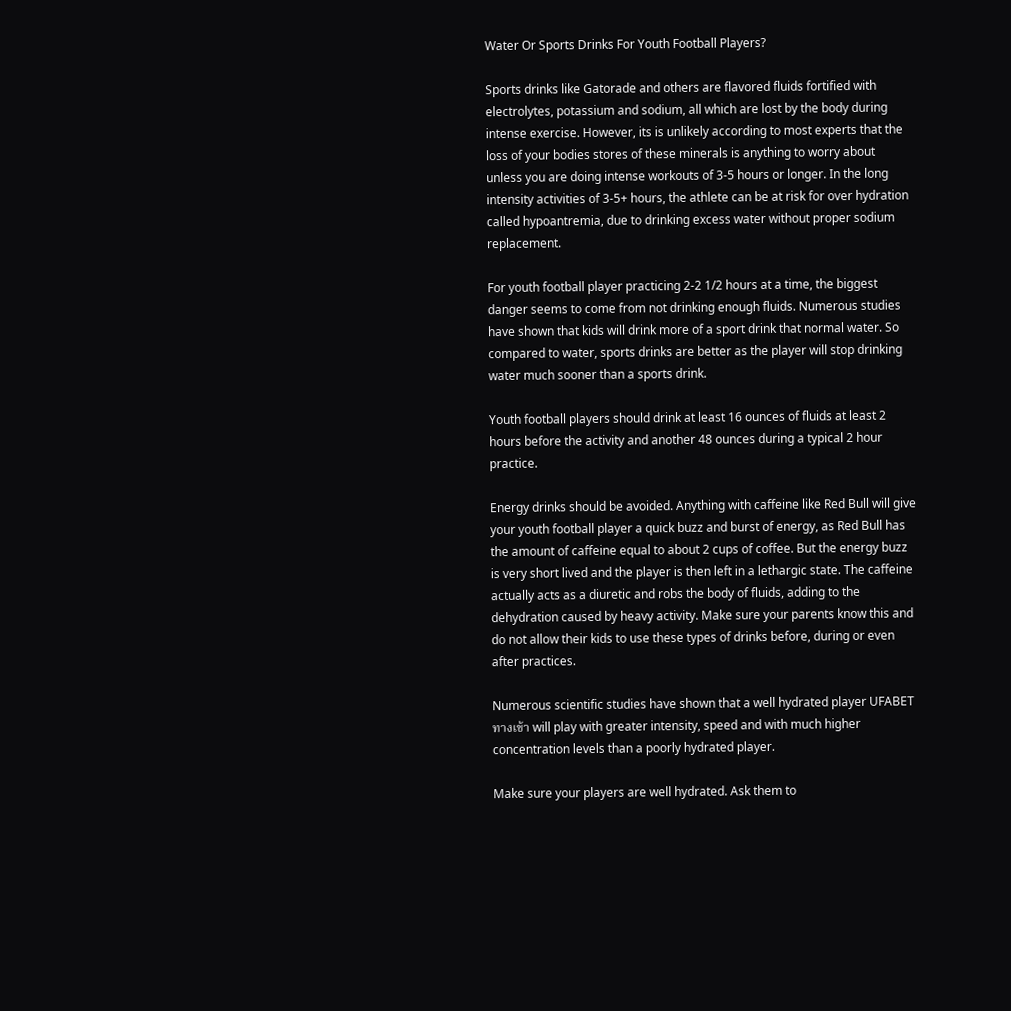Water Or Sports Drinks For Youth Football Players?

Sports drinks like Gatorade and others are flavored fluids fortified with electrolytes, potassium and sodium, all which are lost by the body during intense exercise. However, its is unlikely according to most experts that the loss of your bodies stores of these minerals is anything to worry about unless you are doing intense workouts of 3-5 hours or longer. In the long intensity activities of 3-5+ hours, the athlete can be at risk for over hydration called hypoantremia, due to drinking excess water without proper sodium replacement.

For youth football player practicing 2-2 1/2 hours at a time, the biggest danger seems to come from not drinking enough fluids. Numerous studies have shown that kids will drink more of a sport drink that normal water. So compared to water, sports drinks are better as the player will stop drinking water much sooner than a sports drink.

Youth football players should drink at least 16 ounces of fluids at least 2 hours before the activity and another 48 ounces during a typical 2 hour practice.

Energy drinks should be avoided. Anything with caffeine like Red Bull will give your youth football player a quick buzz and burst of energy, as Red Bull has the amount of caffeine equal to about 2 cups of coffee. But the energy buzz is very short lived and the player is then left in a lethargic state. The caffeine actually acts as a diuretic and robs the body of fluids, adding to the dehydration caused by heavy activity. Make sure your parents know this and do not allow their kids to use these types of drinks before, during or even after practices.

Numerous scientific studies have shown that a well hydrated player UFABET ทางเข้า will play with greater intensity, speed and with much higher concentration levels than a poorly hydrated player.

Make sure your players are well hydrated. Ask them to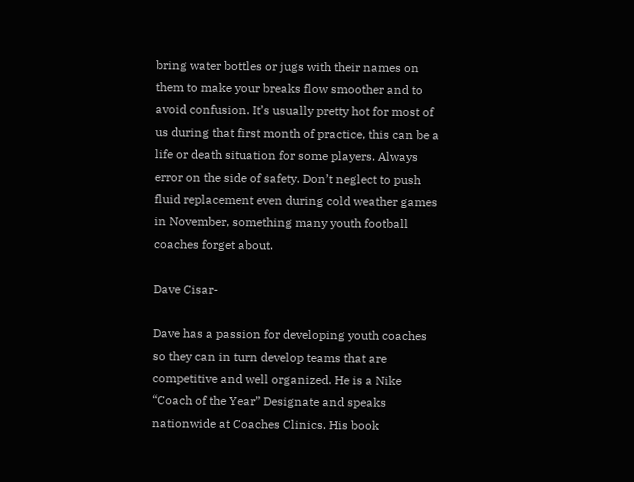bring water bottles or jugs with their names on them to make your breaks flow smoother and to avoid confusion. It’s usually pretty hot for most of us during that first month of practice, this can be a life or death situation for some players. Always error on the side of safety. Don’t neglect to push fluid replacement even during cold weather games in November, something many youth football coaches forget about.

Dave Cisar-

Dave has a passion for developing youth coaches so they can in turn develop teams that are competitive and well organized. He is a Nike “Coach of the Year” Designate and speaks nationwide at Coaches Clinics. His book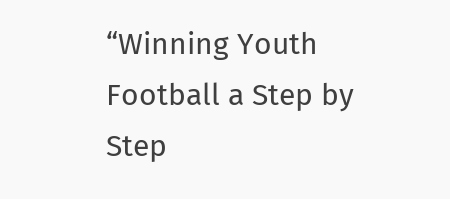“Winning Youth Football a Step by Step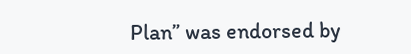Plan” was endorsed by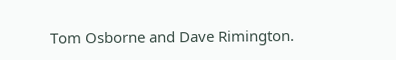Tom Osborne and Dave Rimington.